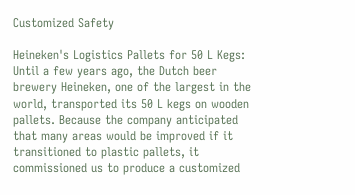Customized Safety

Heineken's Logistics Pallets for 50 L Kegs: Until a few years ago, the Dutch beer brewery Heineken, one of the largest in the world, transported its 50 L kegs on wooden pallets. Because the company anticipated that many areas would be improved if it transitioned to plastic pallets, it commissioned us to produce a customized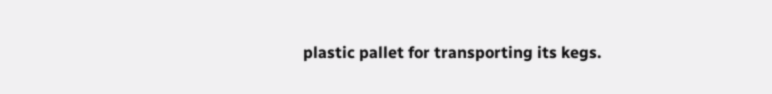plastic pallet for transporting its kegs.